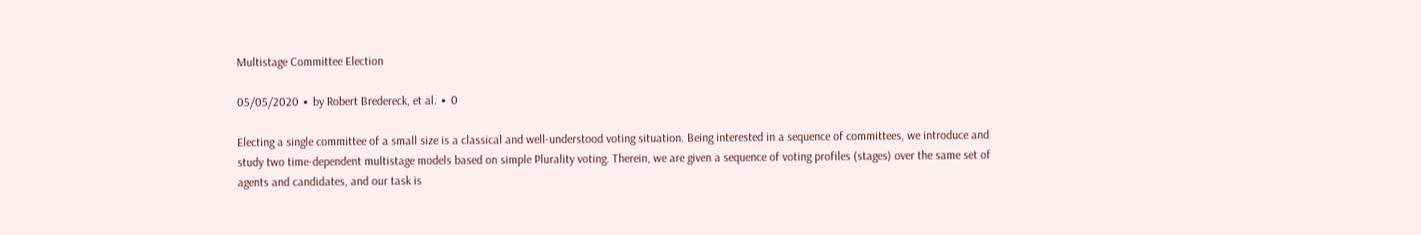Multistage Committee Election

05/05/2020 ∙ by Robert Bredereck, et al. ∙ 0

Electing a single committee of a small size is a classical and well-understood voting situation. Being interested in a sequence of committees, we introduce and study two time-dependent multistage models based on simple Plurality voting. Therein, we are given a sequence of voting profiles (stages) over the same set of agents and candidates, and our task is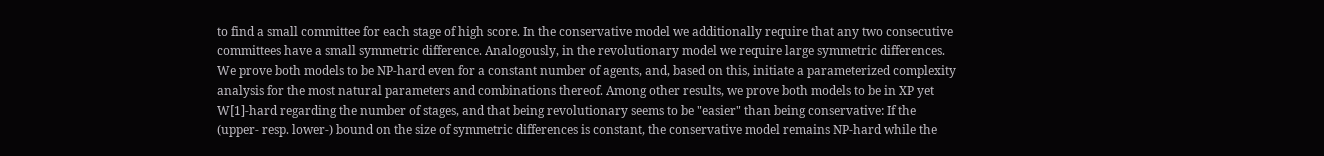to find a small committee for each stage of high score. In the conservative model we additionally require that any two consecutive committees have a small symmetric difference. Analogously, in the revolutionary model we require large symmetric differences. We prove both models to be NP-hard even for a constant number of agents, and, based on this, initiate a parameterized complexity analysis for the most natural parameters and combinations thereof. Among other results, we prove both models to be in XP yet W[1]-hard regarding the number of stages, and that being revolutionary seems to be "easier" than being conservative: If the (upper- resp. lower-) bound on the size of symmetric differences is constant, the conservative model remains NP-hard while the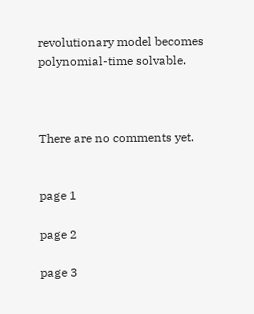revolutionary model becomes polynomial-time solvable.



There are no comments yet.


page 1

page 2

page 3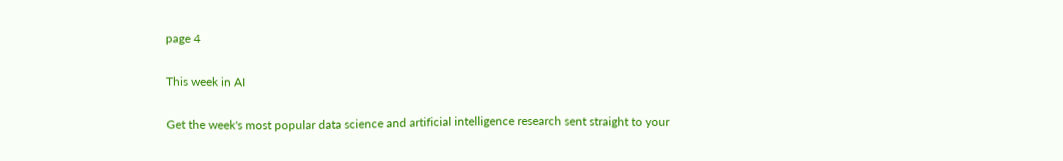page 4

This week in AI

Get the week's most popular data science and artificial intelligence research sent straight to your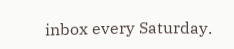inbox every Saturday.